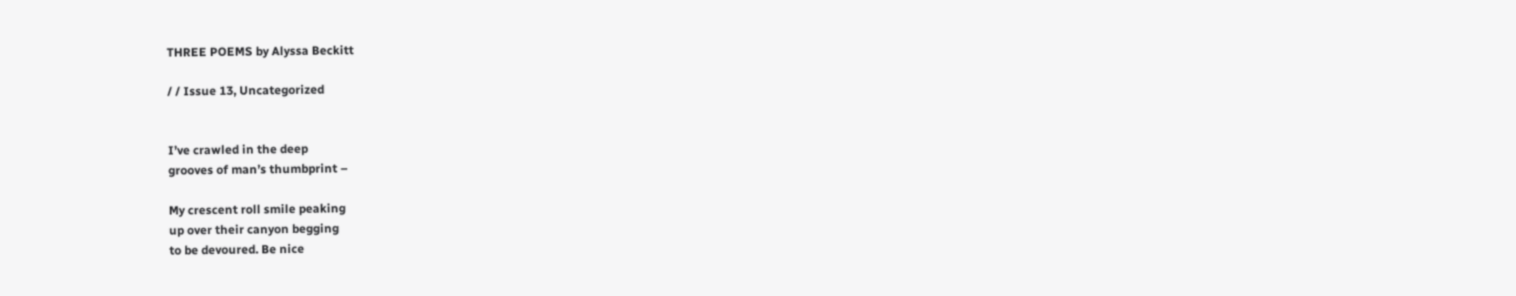THREE POEMS by Alyssa Beckitt

/ / Issue 13, Uncategorized


I’ve crawled in the deep
grooves of man’s thumbprint –

My crescent roll smile peaking
up over their canyon begging
to be devoured. Be nice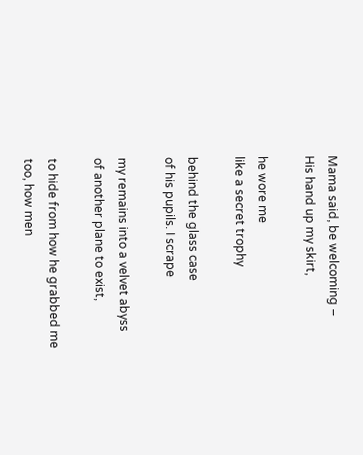Mama said, be welcoming –
His hand up my skirt,

he wore me
like a secret trophy

behind the glass case
of his pupils. I scrape

my remains into a velvet abyss
of another plane to exist,

to hide from how he grabbed me
too, how men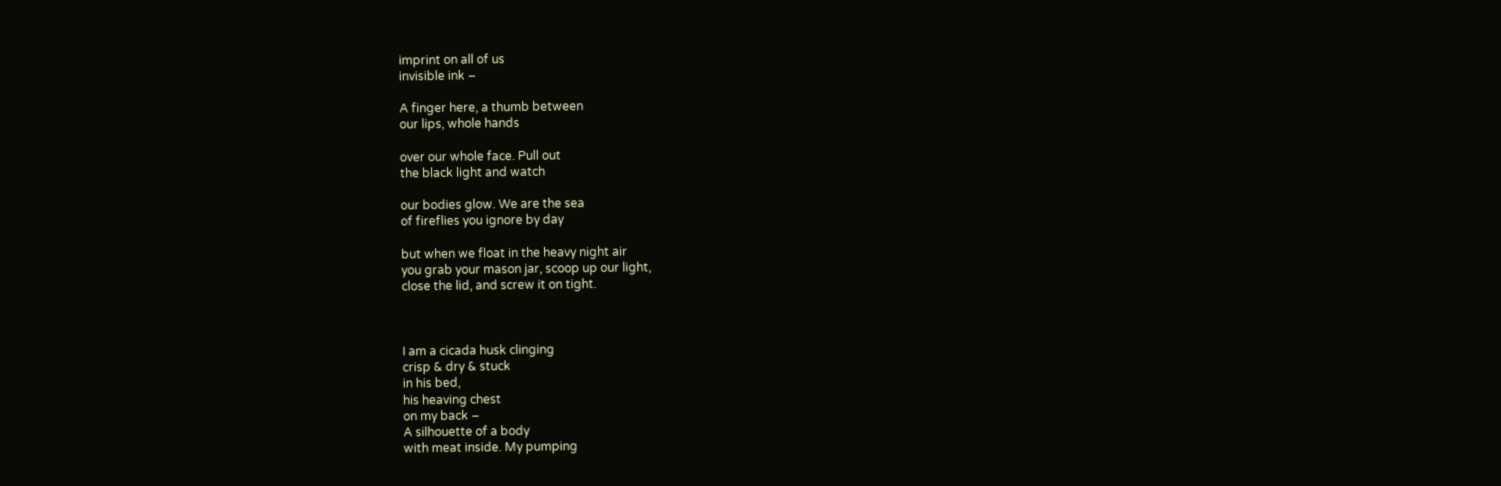imprint on all of us
invisible ink –

A finger here, a thumb between
our lips, whole hands

over our whole face. Pull out
the black light and watch

our bodies glow. We are the sea
of fireflies you ignore by day

but when we float in the heavy night air
you grab your mason jar, scoop up our light,
close the lid, and screw it on tight.



I am a cicada husk clinging
crisp & dry & stuck
in his bed,
his heaving chest
on my back –
A silhouette of a body
with meat inside. My pumping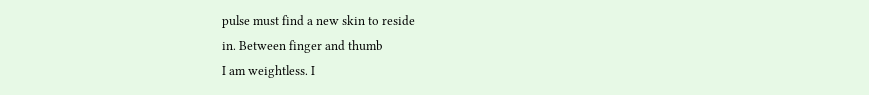pulse must find a new skin to reside
in. Between finger and thumb
I am weightless. I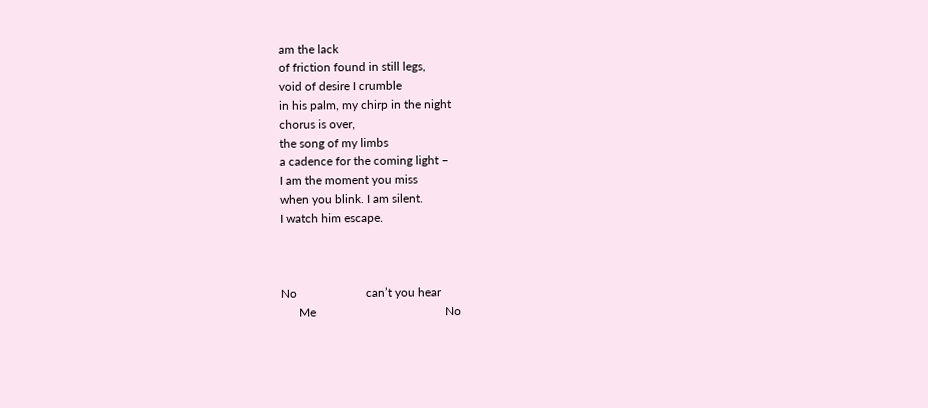am the lack
of friction found in still legs,
void of desire I crumble
in his palm, my chirp in the night
chorus is over,
the song of my limbs
a cadence for the coming light –
I am the moment you miss
when you blink. I am silent.
I watch him escape.



No                       can’t you hear
      Me                                           No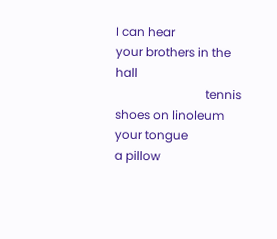I can hear                                 your brothers in the hall
                              tennis shoes on linoleum
your tongue                         a pillow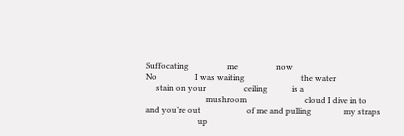Suffocating                   me                   now
No                   I was waiting                            the water
     stain on your                   ceiling            is a
                              mushroom                             cloud I dive in to
and you’re out                       of me and pulling                my straps
                          up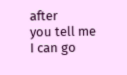after                                           you tell me
I can go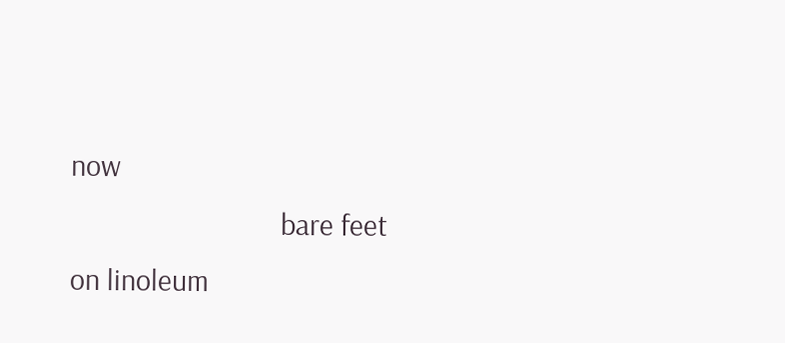now
                              bare feet on linoleum